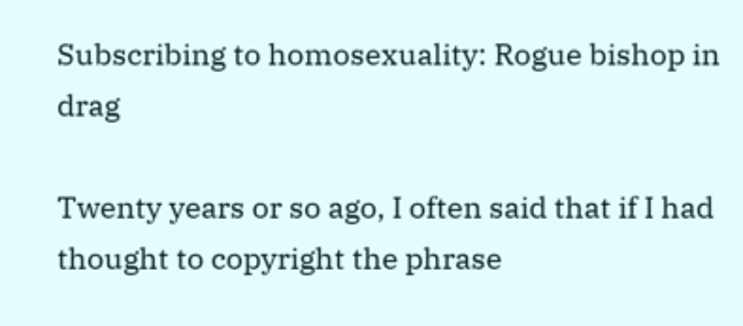Subscribing to homosexuality: Rogue bishop in drag

Twenty years or so ago, I often said that if I had thought to copyright the phrase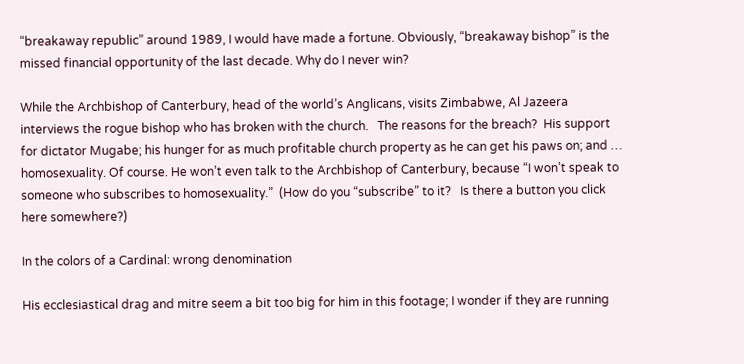“breakaway republic” around 1989, I would have made a fortune. Obviously, “breakaway bishop” is the missed financial opportunity of the last decade. Why do I never win?

While the Archbishop of Canterbury, head of the world’s Anglicans, visits Zimbabwe, Al Jazeera interviews the rogue bishop who has broken with the church.   The reasons for the breach?  His support for dictator Mugabe; his hunger for as much profitable church property as he can get his paws on; and … homosexuality. Of course. He won’t even talk to the Archbishop of Canterbury, because “I won’t speak to someone who subscribes to homosexuality.”  (How do you “subscribe” to it?   Is there a button you click here somewhere?)

In the colors of a Cardinal: wrong denomination

His ecclesiastical drag and mitre seem a bit too big for him in this footage; I wonder if they are running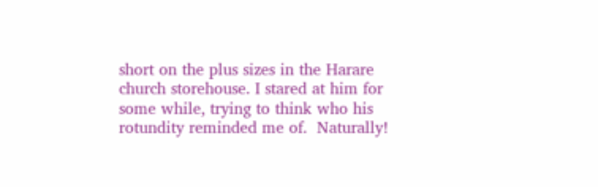short on the plus sizes in the Harare church storehouse. I stared at him for some while, trying to think who his rotundity reminded me of.  Naturally!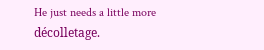He just needs a little more décolletage.